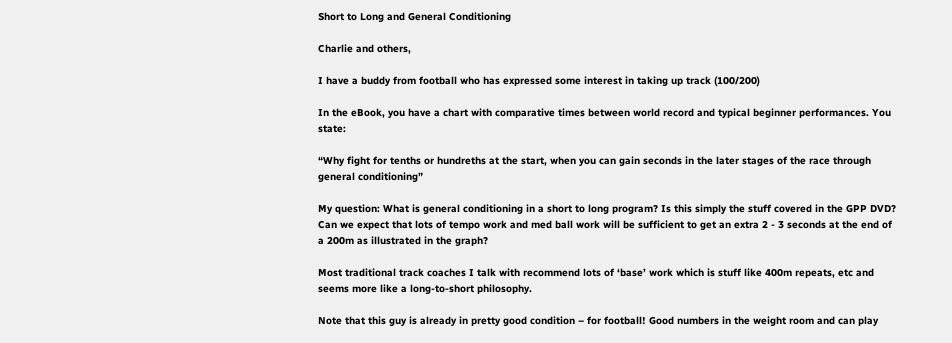Short to Long and General Conditioning

Charlie and others,

I have a buddy from football who has expressed some interest in taking up track (100/200)

In the eBook, you have a chart with comparative times between world record and typical beginner performances. You state:

“Why fight for tenths or hundreths at the start, when you can gain seconds in the later stages of the race through general conditioning”

My question: What is general conditioning in a short to long program? Is this simply the stuff covered in the GPP DVD? Can we expect that lots of tempo work and med ball work will be sufficient to get an extra 2 - 3 seconds at the end of a 200m as illustrated in the graph?

Most traditional track coaches I talk with recommend lots of ‘base’ work which is stuff like 400m repeats, etc and seems more like a long-to-short philosophy.

Note that this guy is already in pretty good condition – for football! Good numbers in the weight room and can play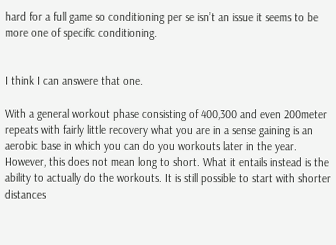hard for a full game so conditioning per se isn’t an issue it seems to be more one of specific conditioning.


I think I can answere that one.

With a general workout phase consisting of 400,300 and even 200meter repeats with fairly little recovery what you are in a sense gaining is an aerobic base in which you can do you workouts later in the year. However, this does not mean long to short. What it entails instead is the ability to actually do the workouts. It is still possible to start with shorter distances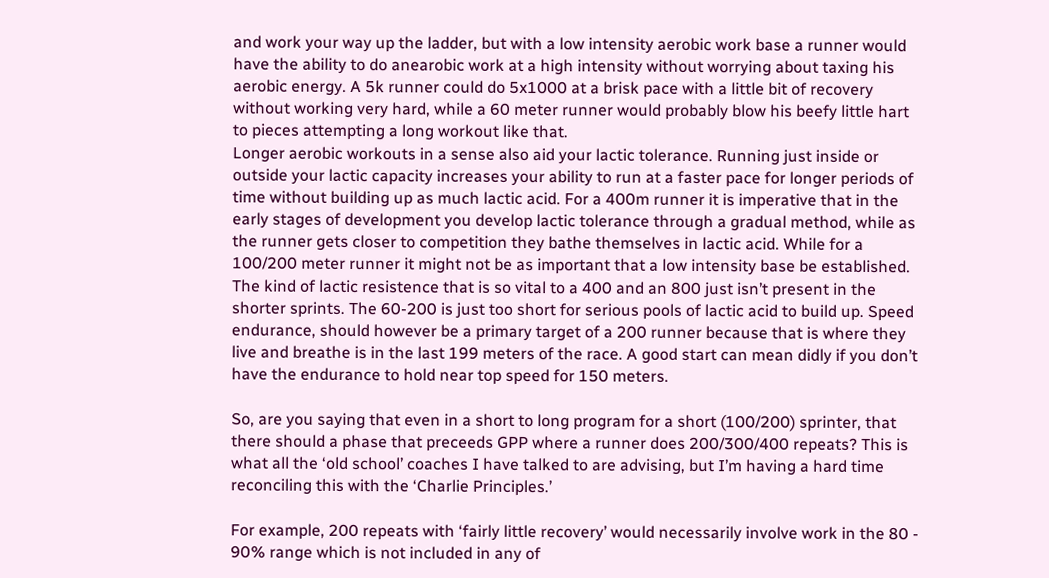and work your way up the ladder, but with a low intensity aerobic work base a runner would have the ability to do anearobic work at a high intensity without worrying about taxing his aerobic energy. A 5k runner could do 5x1000 at a brisk pace with a little bit of recovery without working very hard, while a 60 meter runner would probably blow his beefy little hart to pieces attempting a long workout like that.
Longer aerobic workouts in a sense also aid your lactic tolerance. Running just inside or outside your lactic capacity increases your ability to run at a faster pace for longer periods of time without building up as much lactic acid. For a 400m runner it is imperative that in the early stages of development you develop lactic tolerance through a gradual method, while as the runner gets closer to competition they bathe themselves in lactic acid. While for a 100/200 meter runner it might not be as important that a low intensity base be established. The kind of lactic resistence that is so vital to a 400 and an 800 just isn’t present in the shorter sprints. The 60-200 is just too short for serious pools of lactic acid to build up. Speed endurance, should however be a primary target of a 200 runner because that is where they live and breathe is in the last 199 meters of the race. A good start can mean didly if you don’t have the endurance to hold near top speed for 150 meters.

So, are you saying that even in a short to long program for a short (100/200) sprinter, that there should a phase that preceeds GPP where a runner does 200/300/400 repeats? This is what all the ‘old school’ coaches I have talked to are advising, but I’m having a hard time reconciling this with the ‘Charlie Principles.’

For example, 200 repeats with ‘fairly little recovery’ would necessarily involve work in the 80 - 90% range which is not included in any of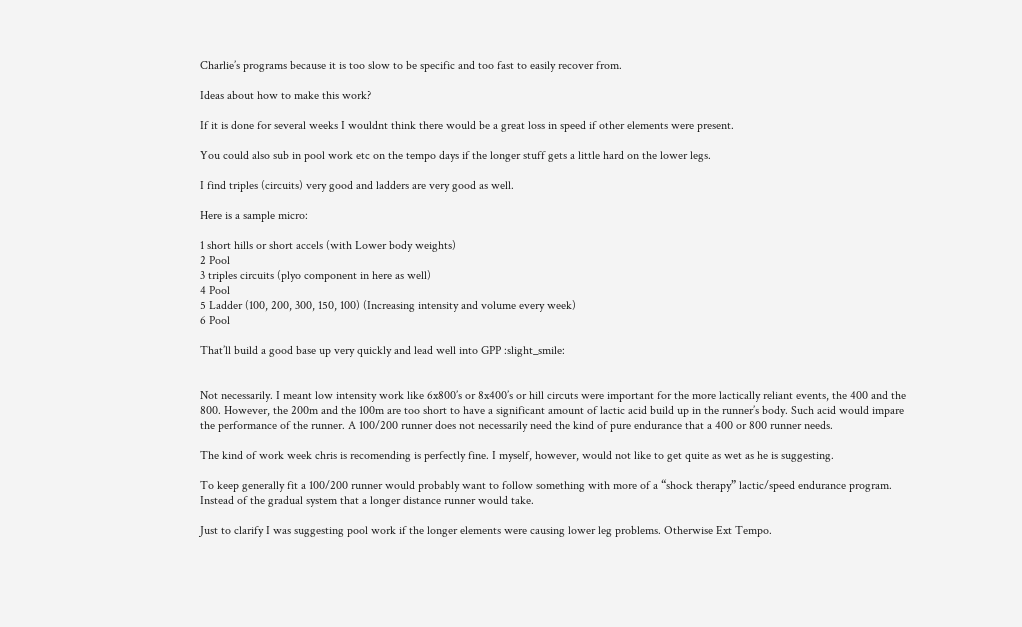Charlie’s programs because it is too slow to be specific and too fast to easily recover from.

Ideas about how to make this work?

If it is done for several weeks I wouldnt think there would be a great loss in speed if other elements were present.

You could also sub in pool work etc on the tempo days if the longer stuff gets a little hard on the lower legs.

I find triples (circuits) very good and ladders are very good as well.

Here is a sample micro:

1 short hills or short accels (with Lower body weights)
2 Pool
3 triples circuits (plyo component in here as well)
4 Pool
5 Ladder (100, 200, 300, 150, 100) (Increasing intensity and volume every week)
6 Pool

That’ll build a good base up very quickly and lead well into GPP :slight_smile:


Not necessarily. I meant low intensity work like 6x800’s or 8x400’s or hill circuts were important for the more lactically reliant events, the 400 and the 800. However, the 200m and the 100m are too short to have a significant amount of lactic acid build up in the runner’s body. Such acid would impare the performance of the runner. A 100/200 runner does not necessarily need the kind of pure endurance that a 400 or 800 runner needs.

The kind of work week chris is recomending is perfectly fine. I myself, however, would not like to get quite as wet as he is suggesting.

To keep generally fit a 100/200 runner would probably want to follow something with more of a “shock therapy” lactic/speed endurance program. Instead of the gradual system that a longer distance runner would take.

Just to clarify I was suggesting pool work if the longer elements were causing lower leg problems. Otherwise Ext Tempo.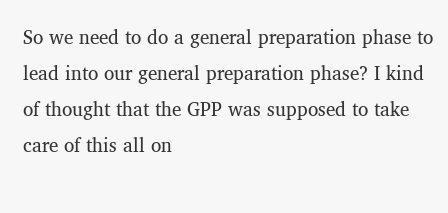So we need to do a general preparation phase to lead into our general preparation phase? I kind of thought that the GPP was supposed to take care of this all on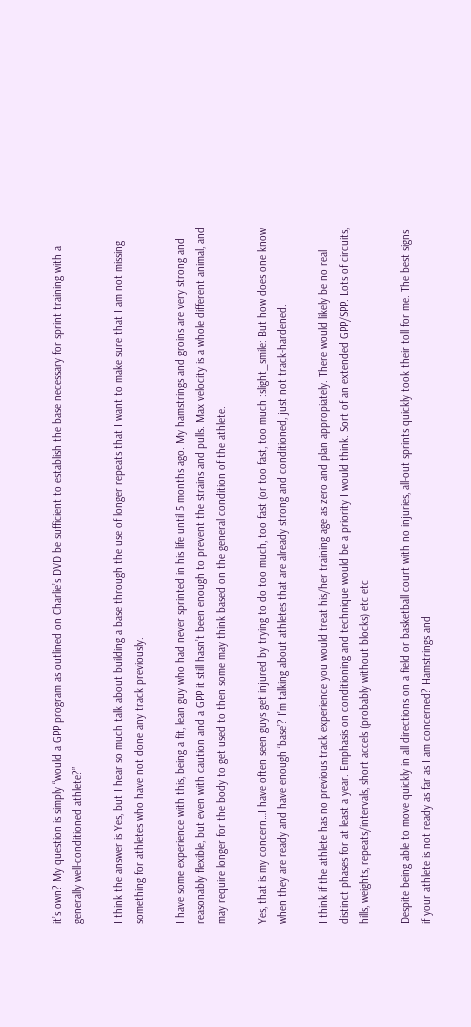it’s own? My question is simply “would a GPP program as outlined on Charlie’s DVD be sufficient to establish the base necessary for sprint training with a generally well-conditioned athlete?”

I think the answer is Yes, but I hear so much talk about building a base through the use of longer repeats that I want to make sure that I am not missing something for athletes who have not done any track previously.

I have some experience with this, being a fit, lean guy who had never sprinted in his life until 5 months ago. My hamstrings and groins are very strong and reasonably flexible, but even with caution and a GPP it still hasn’t been enough to prevent the strains and pulls. Max velocity is a whole different animal, and may require longer for the body to get used to then some may think based on the general condition of the athlete.

Yes, that is my concern…I have often seen guys get injured by trying to do too much, too fast (or too fast, too much :slight_smile: But how does one know when they are ready and have enough ‘base’? I’m talking about athletes that are already strong and conditioned, just not track-hardened.

I think if the athlete has no previous track experience you would treat his/her training age as zero and plan appropiately. There would likely be no real distinct phases for at least a year. Emphasis on conditioning and technique would be a priority I would think. Sort of an extended GPP/SPP. Lots of circuits, hills, weights, repeats/intervals, short accels (probably without blocks) etc etc

Despite being able to move quickly in all directions on a field or basketball court with no injuries, all-out sprints quickly took their toll for me. The best signs if your athlete is not ready as far as I am concerned? Hamstrings and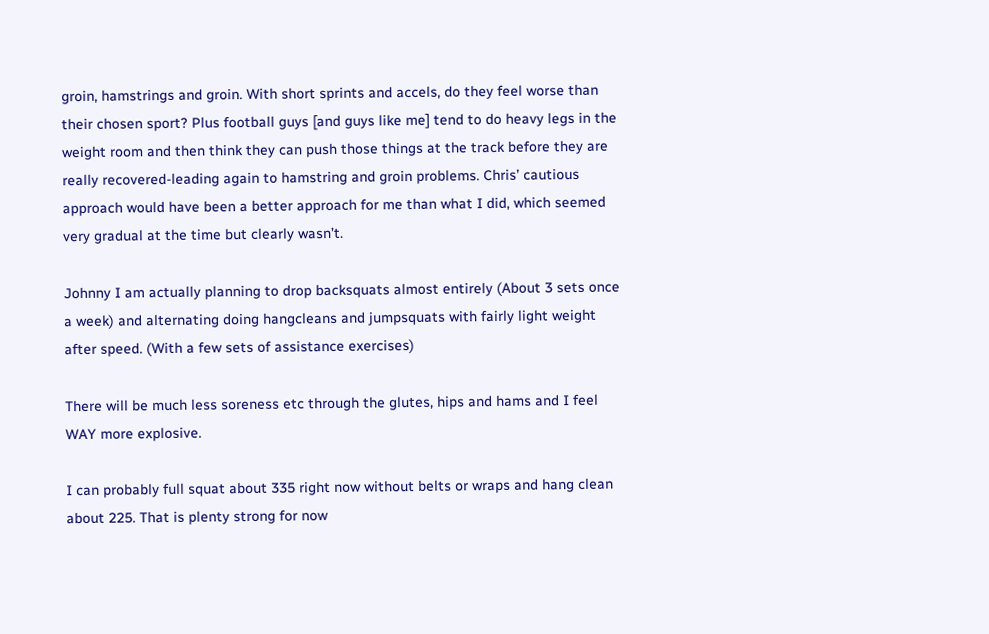groin, hamstrings and groin. With short sprints and accels, do they feel worse than their chosen sport? Plus football guys [and guys like me] tend to do heavy legs in the weight room and then think they can push those things at the track before they are really recovered-leading again to hamstring and groin problems. Chris’ cautious approach would have been a better approach for me than what I did, which seemed very gradual at the time but clearly wasn’t.

Johnny I am actually planning to drop backsquats almost entirely (About 3 sets once a week) and alternating doing hangcleans and jumpsquats with fairly light weight after speed. (With a few sets of assistance exercises)

There will be much less soreness etc through the glutes, hips and hams and I feel WAY more explosive.

I can probably full squat about 335 right now without belts or wraps and hang clean about 225. That is plenty strong for now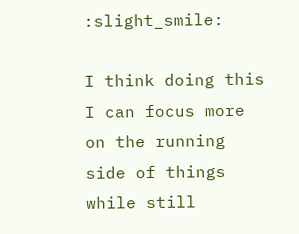:slight_smile:

I think doing this I can focus more on the running side of things while still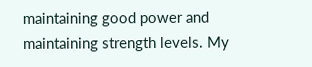maintaining good power and maintaining strength levels. My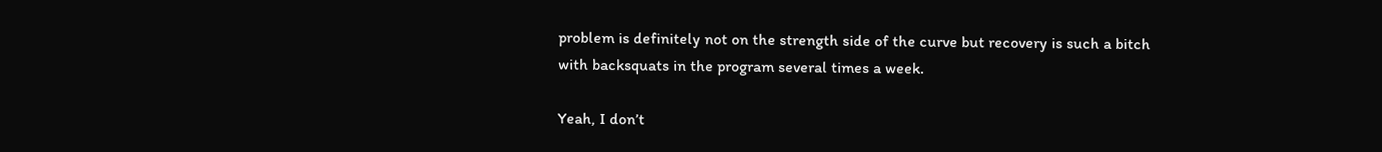problem is definitely not on the strength side of the curve but recovery is such a bitch with backsquats in the program several times a week.

Yeah, I don’t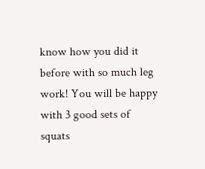know how you did it before with so much leg work! You will be happy with 3 good sets of squats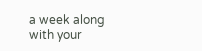a week along with your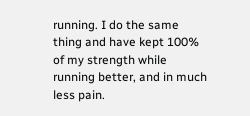running. I do the same thing and have kept 100% of my strength while running better, and in much less pain.